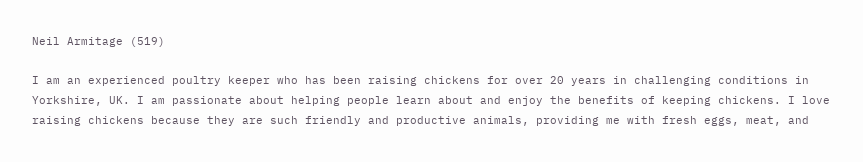Neil Armitage (519)

I am an experienced poultry keeper who has been raising chickens for over 20 years in challenging conditions in Yorkshire, UK. I am passionate about helping people learn about and enjoy the benefits of keeping chickens. I love raising chickens because they are such friendly and productive animals, providing me with fresh eggs, meat, and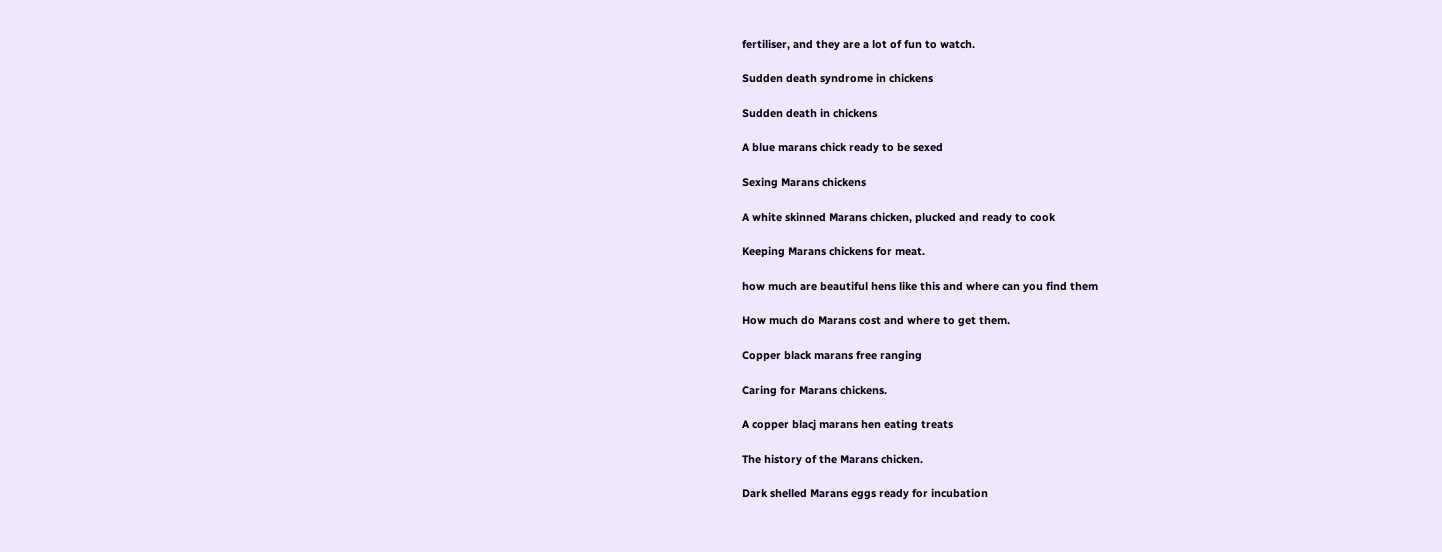fertiliser, and they are a lot of fun to watch.

Sudden death syndrome in chickens

Sudden death in chickens

A blue marans chick ready to be sexed

Sexing Marans chickens

A white skinned Marans chicken, plucked and ready to cook

Keeping Marans chickens for meat.

how much are beautiful hens like this and where can you find them

How much do Marans cost and where to get them.

Copper black marans free ranging

Caring for Marans chickens.

A copper blacj marans hen eating treats

The history of the Marans chicken.

Dark shelled Marans eggs ready for incubation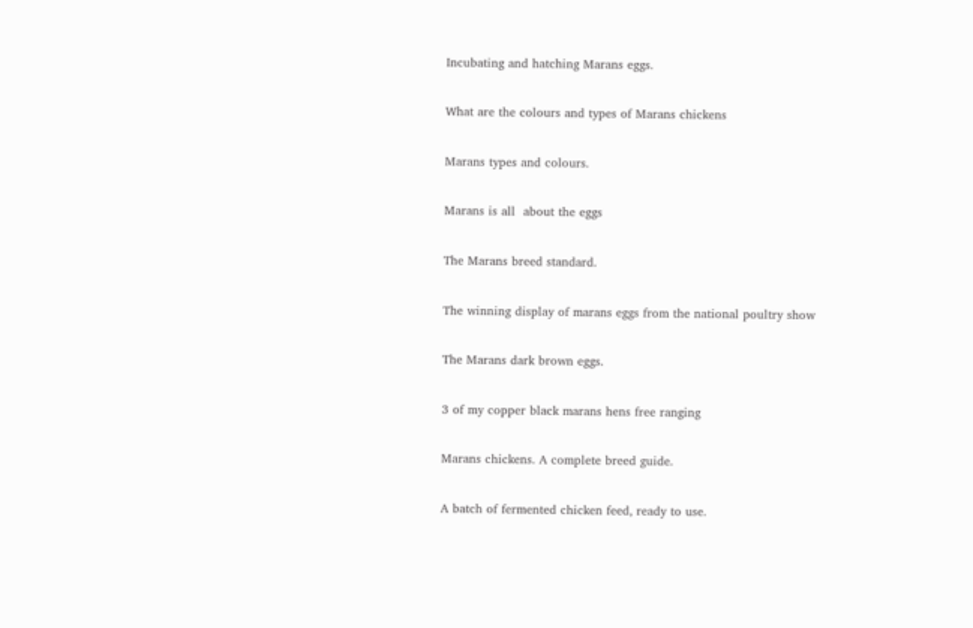Incubating and hatching Marans eggs.

What are the colours and types of Marans chickens

Marans types and colours.

Marans is all  about the eggs

The Marans breed standard.

The winning display of marans eggs from the national poultry show

The Marans dark brown eggs.

3 of my copper black marans hens free ranging

Marans chickens. A complete breed guide.

A batch of fermented chicken feed, ready to use.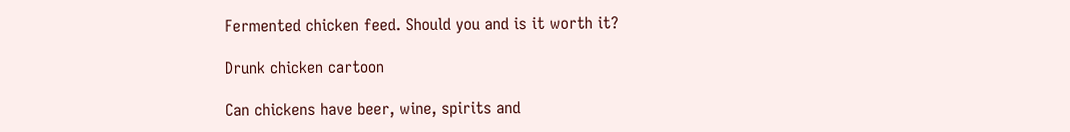Fermented chicken feed. Should you and is it worth it?

Drunk chicken cartoon

Can chickens have beer, wine, spirits and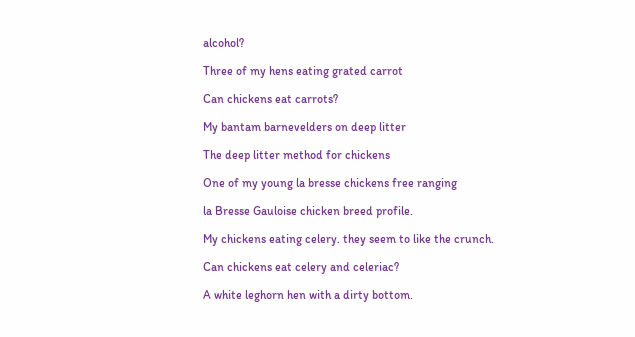alcohol?

Three of my hens eating grated carrot

Can chickens eat carrots?

My bantam barnevelders on deep litter

The deep litter method for chickens

One of my young la bresse chickens free ranging

la Bresse Gauloise chicken breed profile.

My chickens eating celery. they seem to like the crunch.

Can chickens eat celery and celeriac?

A white leghorn hen with a dirty bottom.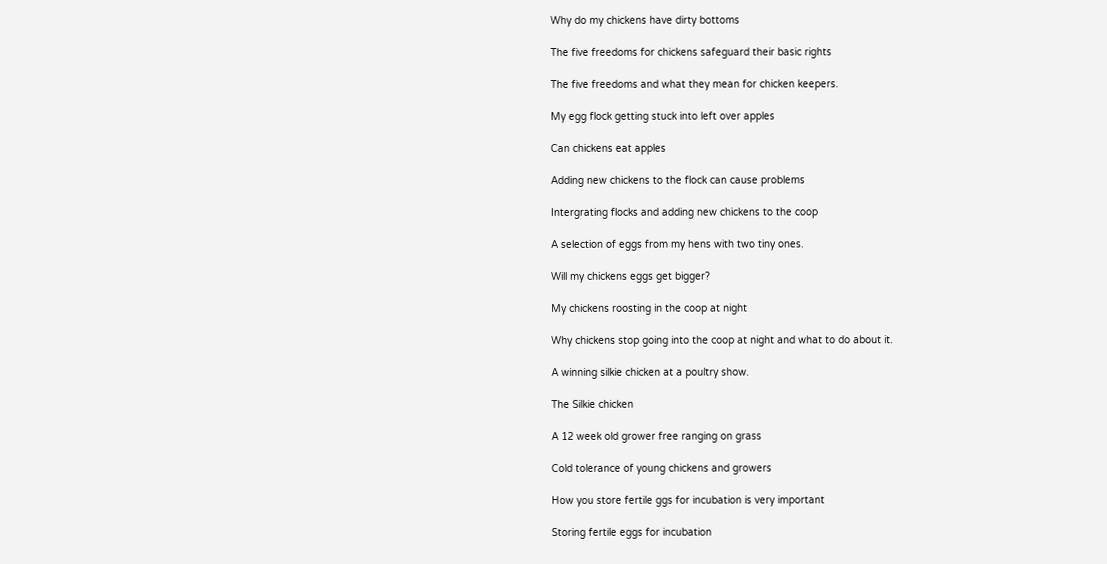Why do my chickens have dirty bottoms

The five freedoms for chickens safeguard their basic rights

The five freedoms and what they mean for chicken keepers.

My egg flock getting stuck into left over apples

Can chickens eat apples

Adding new chickens to the flock can cause problems

Intergrating flocks and adding new chickens to the coop

A selection of eggs from my hens with two tiny ones.

Will my chickens eggs get bigger?

My chickens roosting in the coop at night

Why chickens stop going into the coop at night and what to do about it.

A winning silkie chicken at a poultry show.

The Silkie chicken

A 12 week old grower free ranging on grass

Cold tolerance of young chickens and growers

How you store fertile ggs for incubation is very important

Storing fertile eggs for incubation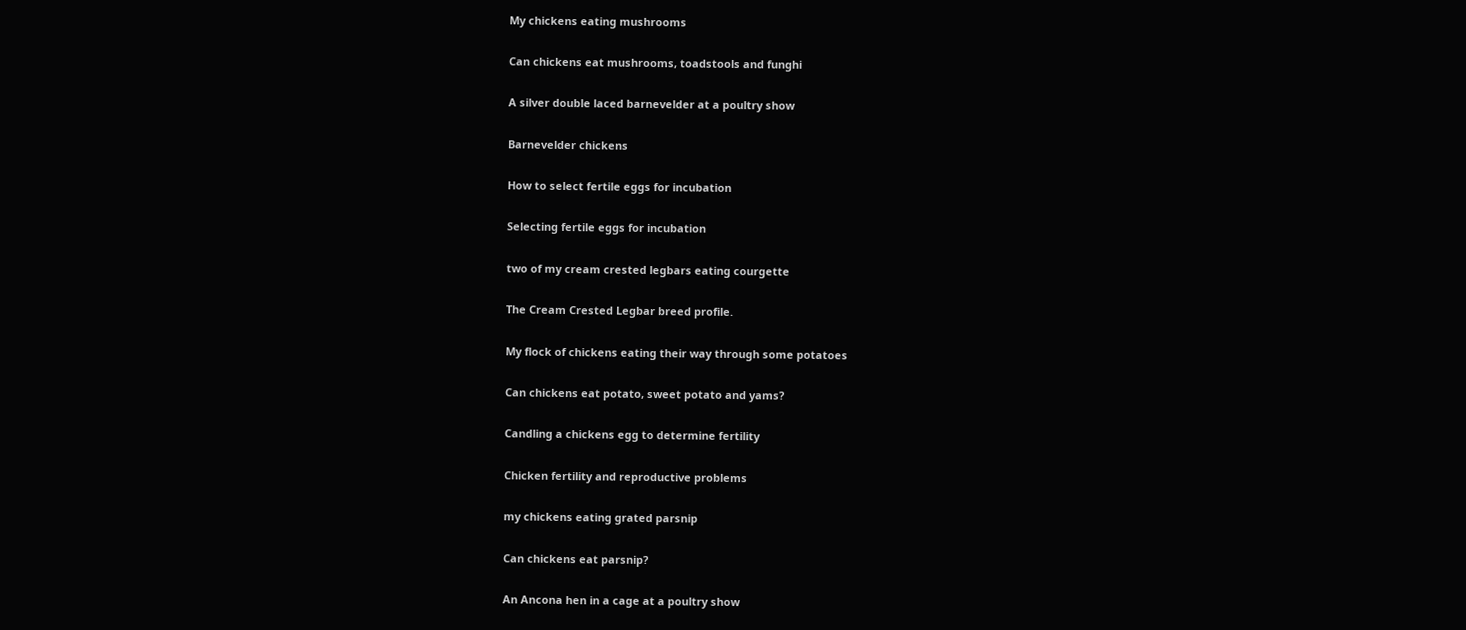My chickens eating mushrooms

Can chickens eat mushrooms, toadstools and funghi

A silver double laced barnevelder at a poultry show

Barnevelder chickens

How to select fertile eggs for incubation

Selecting fertile eggs for incubation

two of my cream crested legbars eating courgette

The Cream Crested Legbar breed profile.

My flock of chickens eating their way through some potatoes

Can chickens eat potato, sweet potato and yams?

Candling a chickens egg to determine fertility

Chicken fertility and reproductive problems

my chickens eating grated parsnip

Can chickens eat parsnip?

An Ancona hen in a cage at a poultry show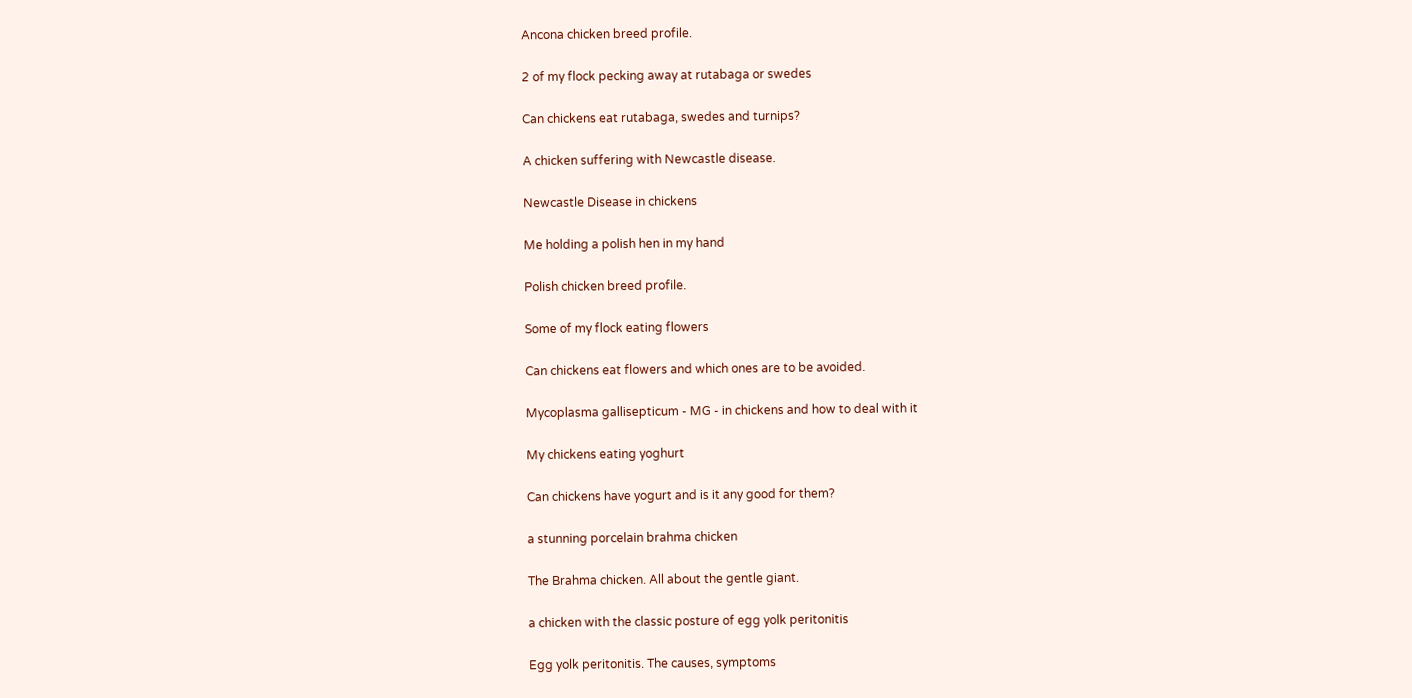Ancona chicken breed profile.

2 of my flock pecking away at rutabaga or swedes

Can chickens eat rutabaga, swedes and turnips?

A chicken suffering with Newcastle disease.

Newcastle Disease in chickens

Me holding a polish hen in my hand

Polish chicken breed profile.

Some of my flock eating flowers

Can chickens eat flowers and which ones are to be avoided.

Mycoplasma gallisepticum - MG - in chickens and how to deal with it

My chickens eating yoghurt

Can chickens have yogurt and is it any good for them?

a stunning porcelain brahma chicken

The Brahma chicken. All about the gentle giant.

a chicken with the classic posture of egg yolk peritonitis

Egg yolk peritonitis. The causes, symptoms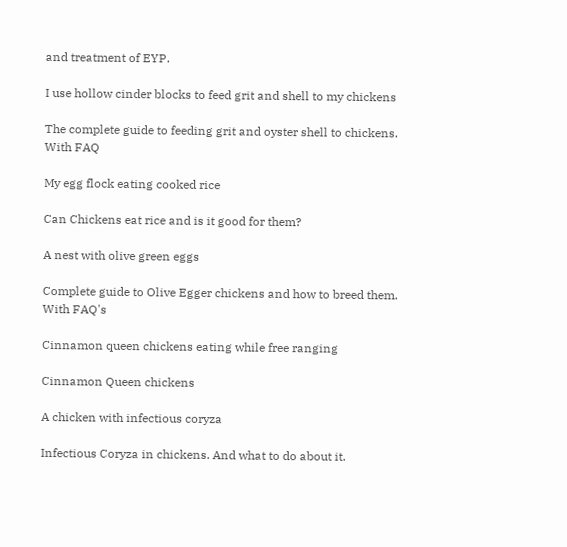and treatment of EYP.

I use hollow cinder blocks to feed grit and shell to my chickens

The complete guide to feeding grit and oyster shell to chickens. With FAQ

My egg flock eating cooked rice

Can Chickens eat rice and is it good for them?

A nest with olive green eggs

Complete guide to Olive Egger chickens and how to breed them. With FAQ's

Cinnamon queen chickens eating while free ranging

Cinnamon Queen chickens

A chicken with infectious coryza

Infectious Coryza in chickens. And what to do about it.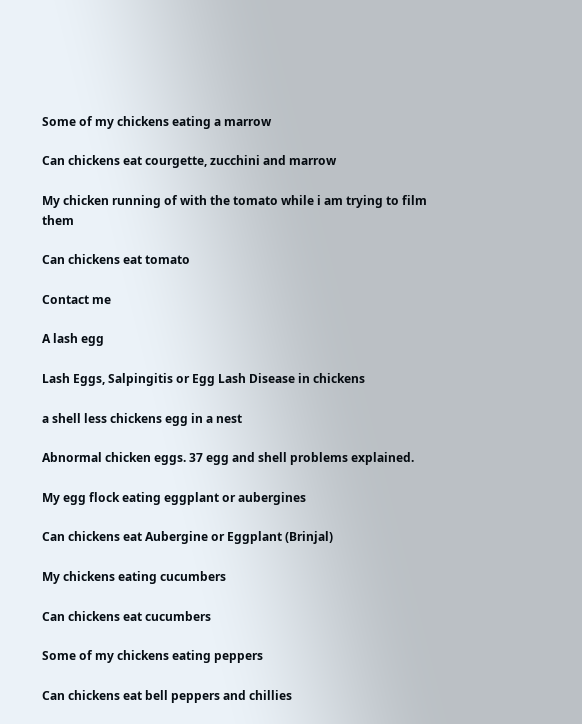Some of my chickens eating a marrow

Can chickens eat courgette, zucchini and marrow

My chicken running of with the tomato while i am trying to film them

Can chickens eat tomato

Contact me

A lash egg

Lash Eggs, Salpingitis or Egg Lash Disease in chickens

a shell less chickens egg in a nest

Abnormal chicken eggs. 37 egg and shell problems explained.

My egg flock eating eggplant or aubergines

Can chickens eat Aubergine or Eggplant (Brinjal)

My chickens eating cucumbers

Can chickens eat cucumbers

Some of my chickens eating peppers

Can chickens eat bell peppers and chillies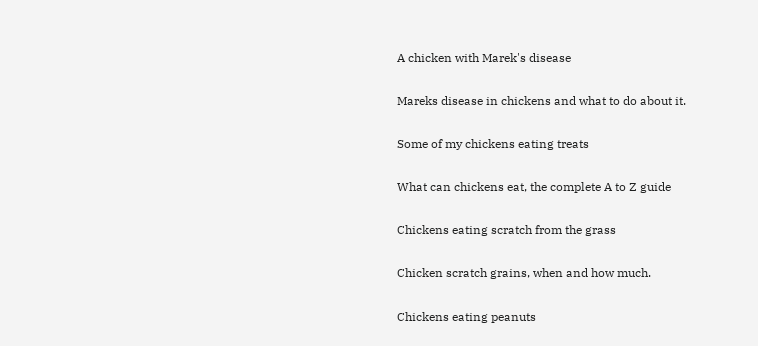A chicken with Marek's disease

Mareks disease in chickens and what to do about it.

Some of my chickens eating treats

What can chickens eat, the complete A to Z guide

Chickens eating scratch from the grass

Chicken scratch grains, when and how much.

Chickens eating peanuts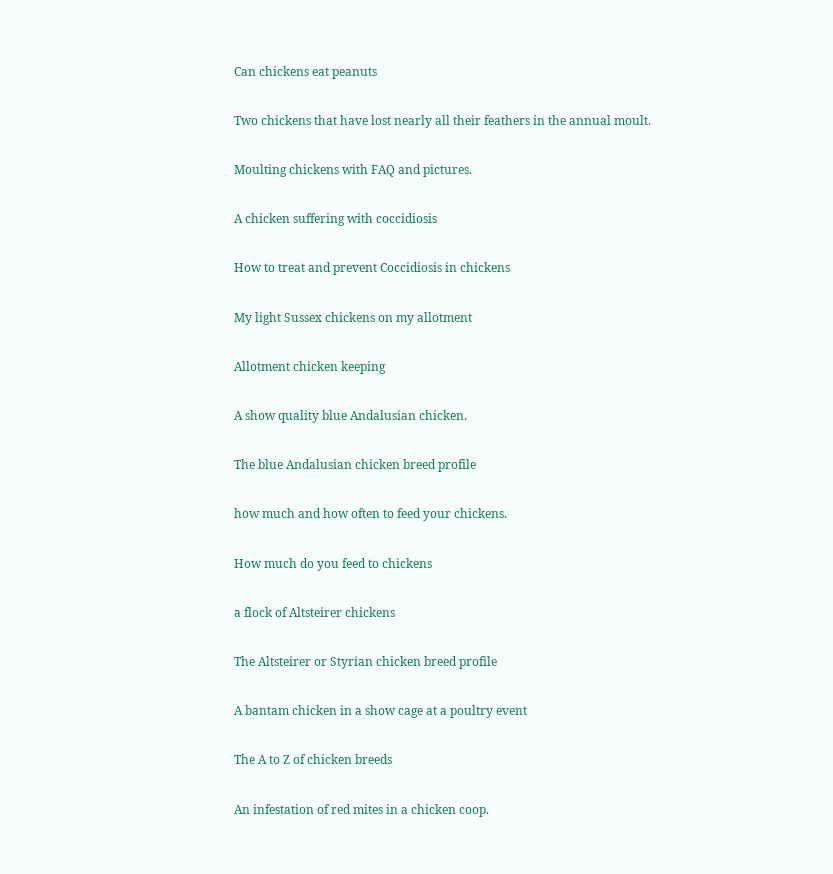Can chickens eat peanuts

Two chickens that have lost nearly all their feathers in the annual moult.

Moulting chickens with FAQ and pictures.

A chicken suffering with coccidiosis

How to treat and prevent Coccidiosis in chickens

My light Sussex chickens on my allotment

Allotment chicken keeping

A show quality blue Andalusian chicken.

The blue Andalusian chicken breed profile

how much and how often to feed your chickens.

How much do you feed to chickens

a flock of Altsteirer chickens

The Altsteirer or Styrian chicken breed profile

A bantam chicken in a show cage at a poultry event

The A to Z of chicken breeds

An infestation of red mites in a chicken coop.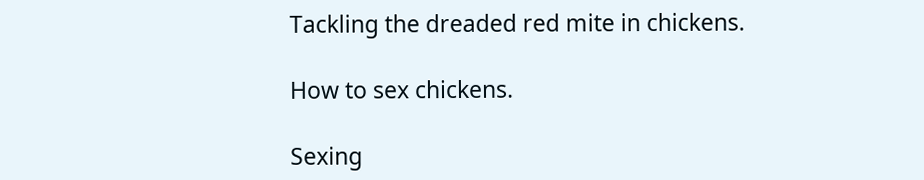Tackling the dreaded red mite in chickens.

How to sex chickens.

Sexing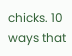chicks. 10 ways that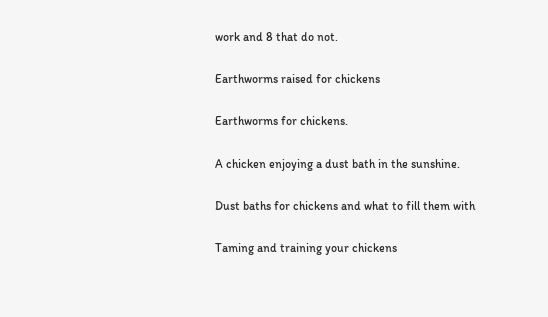work and 8 that do not.

Earthworms raised for chickens

Earthworms for chickens.

A chicken enjoying a dust bath in the sunshine.

Dust baths for chickens and what to fill them with

Taming and training your chickens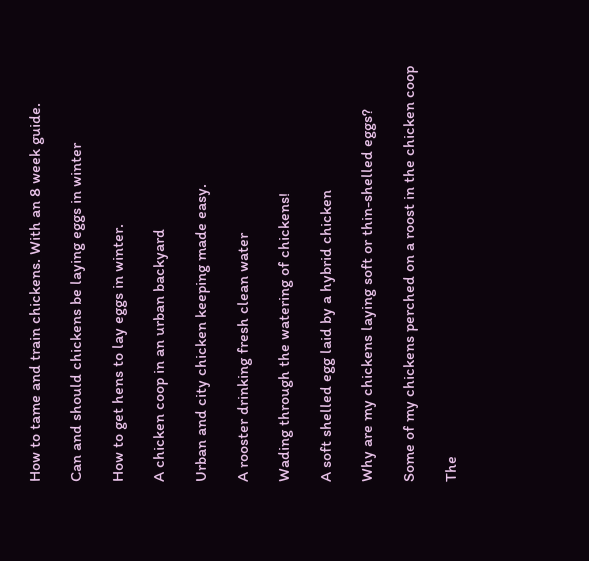How to tame and train chickens. With an 8 week guide.

Can and should chickens be laying eggs in winter

How to get hens to lay eggs in winter.

A chicken coop in an urban backyard

Urban and city chicken keeping made easy.

A rooster drinking fresh clean water

Wading through the watering of chickens!

A soft shelled egg laid by a hybrid chicken

Why are my chickens laying soft or thin-shelled eggs?

Some of my chickens perched on a roost in the chicken coop

The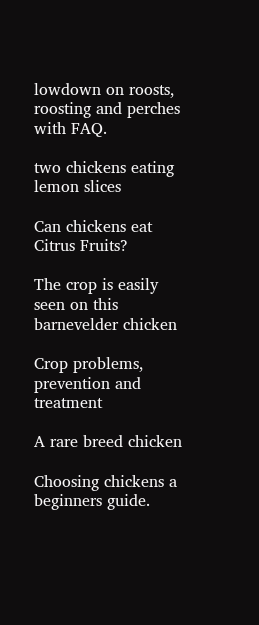lowdown on roosts, roosting and perches with FAQ.

two chickens eating lemon slices

Can chickens eat Citrus Fruits?

The crop is easily seen on this barnevelder chicken

Crop problems, prevention and treatment

A rare breed chicken

Choosing chickens a beginners guide.